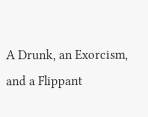A Drunk, an Exorcism, and a Flippant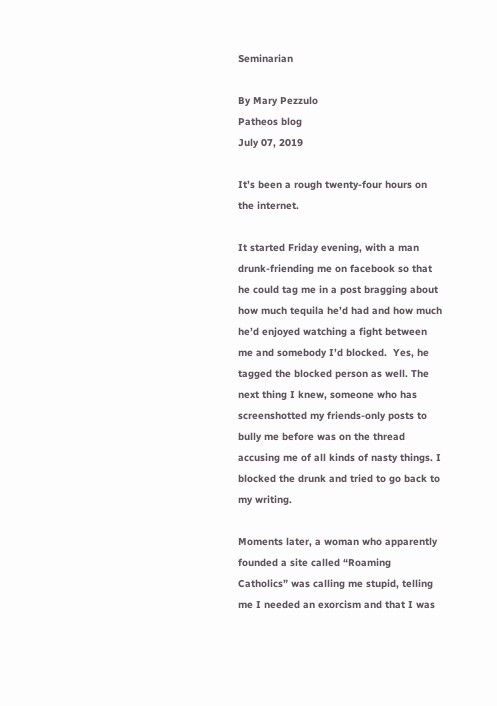Seminarian

By Mary Pezzulo
Patheos blog
July 07, 2019

It’s been a rough twenty-four hours on the internet.

It started Friday evening, with a man drunk-friending me on facebook so that he could tag me in a post bragging about how much tequila he’d had and how much he’d enjoyed watching a fight between me and somebody I’d blocked.  Yes, he tagged the blocked person as well. The next thing I knew, someone who has screenshotted my friends-only posts to bully me before was on the thread accusing me of all kinds of nasty things. I blocked the drunk and tried to go back to my writing.

Moments later, a woman who apparently founded a site called “Roaming Catholics” was calling me stupid, telling me I needed an exorcism and that I was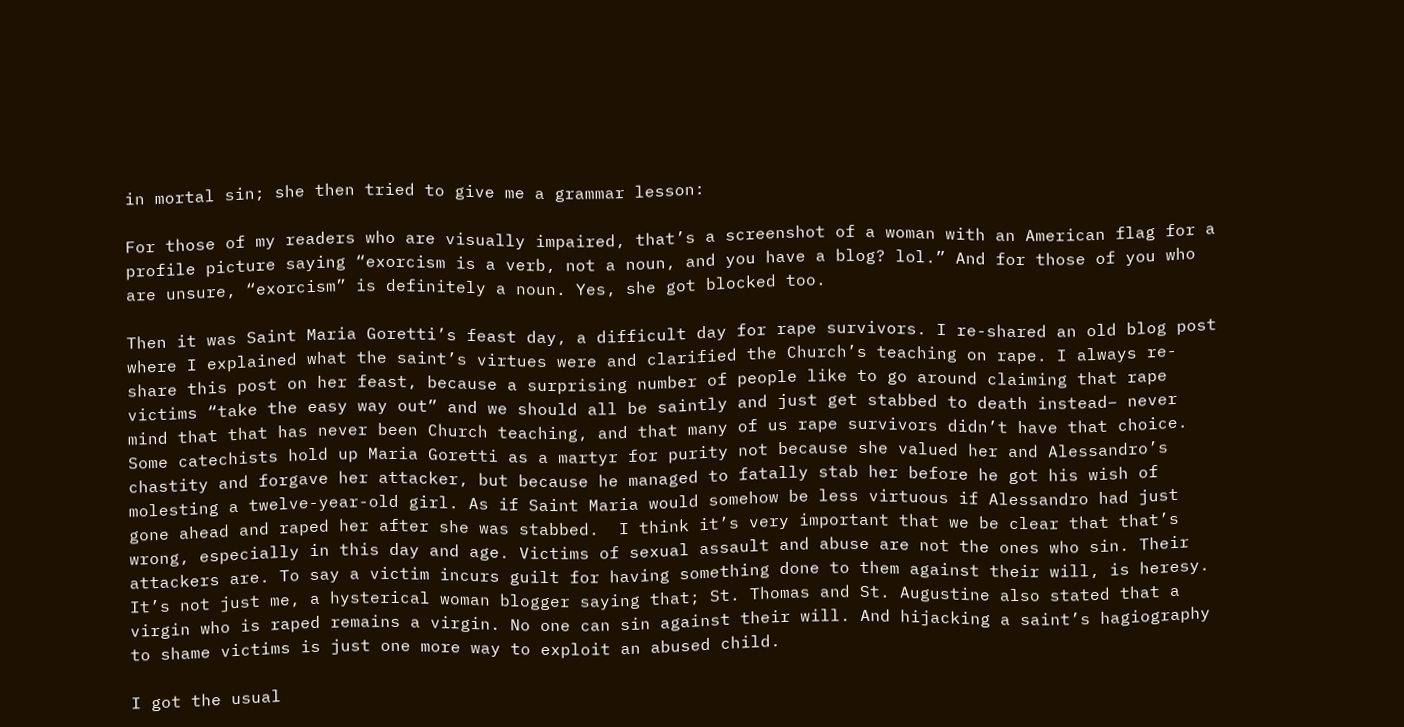in mortal sin; she then tried to give me a grammar lesson:

For those of my readers who are visually impaired, that’s a screenshot of a woman with an American flag for a profile picture saying “exorcism is a verb, not a noun, and you have a blog? lol.” And for those of you who are unsure, “exorcism” is definitely a noun. Yes, she got blocked too.

Then it was Saint Maria Goretti’s feast day, a difficult day for rape survivors. I re-shared an old blog post where I explained what the saint’s virtues were and clarified the Church’s teaching on rape. I always re-share this post on her feast, because a surprising number of people like to go around claiming that rape victims “take the easy way out” and we should all be saintly and just get stabbed to death instead– never mind that that has never been Church teaching, and that many of us rape survivors didn’t have that choice. Some catechists hold up Maria Goretti as a martyr for purity not because she valued her and Alessandro’s chastity and forgave her attacker, but because he managed to fatally stab her before he got his wish of molesting a twelve-year-old girl. As if Saint Maria would somehow be less virtuous if Alessandro had just gone ahead and raped her after she was stabbed.  I think it’s very important that we be clear that that’s wrong, especially in this day and age. Victims of sexual assault and abuse are not the ones who sin. Their attackers are. To say a victim incurs guilt for having something done to them against their will, is heresy. It’s not just me, a hysterical woman blogger saying that; St. Thomas and St. Augustine also stated that a virgin who is raped remains a virgin. No one can sin against their will. And hijacking a saint’s hagiography to shame victims is just one more way to exploit an abused child.

I got the usual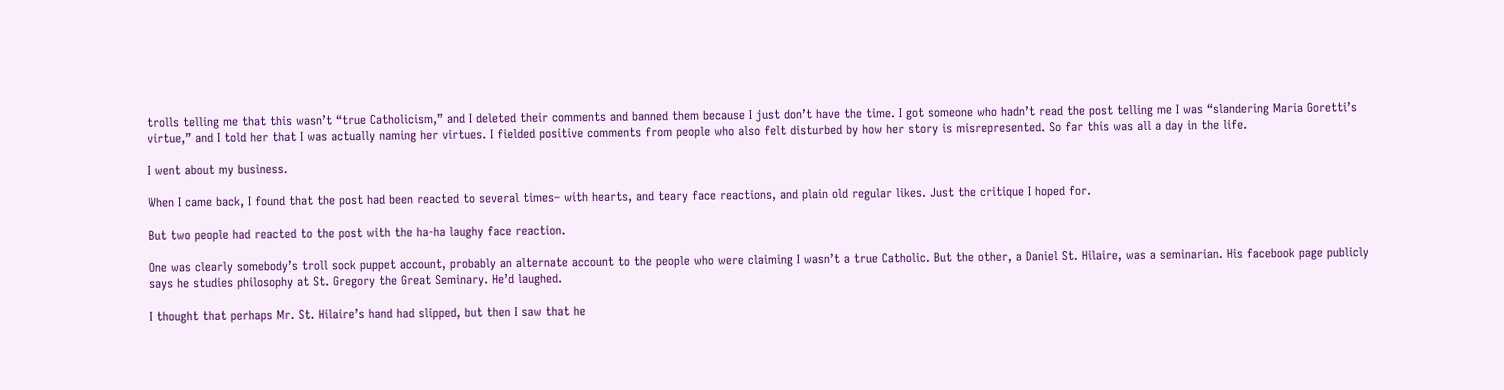trolls telling me that this wasn’t “true Catholicism,” and I deleted their comments and banned them because I just don’t have the time. I got someone who hadn’t read the post telling me I was “slandering Maria Goretti’s virtue,” and I told her that I was actually naming her virtues. I fielded positive comments from people who also felt disturbed by how her story is misrepresented. So far this was all a day in the life.

I went about my business.

When I came back, I found that the post had been reacted to several times– with hearts, and teary face reactions, and plain old regular likes. Just the critique I hoped for.

But two people had reacted to the post with the ha-ha laughy face reaction.

One was clearly somebody’s troll sock puppet account, probably an alternate account to the people who were claiming I wasn’t a true Catholic. But the other, a Daniel St. Hilaire, was a seminarian. His facebook page publicly says he studies philosophy at St. Gregory the Great Seminary. He’d laughed.

I thought that perhaps Mr. St. Hilaire’s hand had slipped, but then I saw that he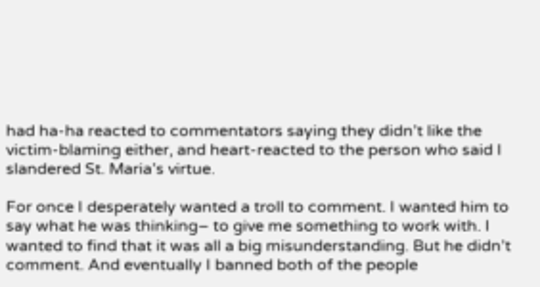had ha-ha reacted to commentators saying they didn’t like the victim-blaming either, and heart-reacted to the person who said I slandered St. Maria’s virtue.

For once I desperately wanted a troll to comment. I wanted him to say what he was thinking– to give me something to work with. I wanted to find that it was all a big misunderstanding. But he didn’t comment. And eventually I banned both of the people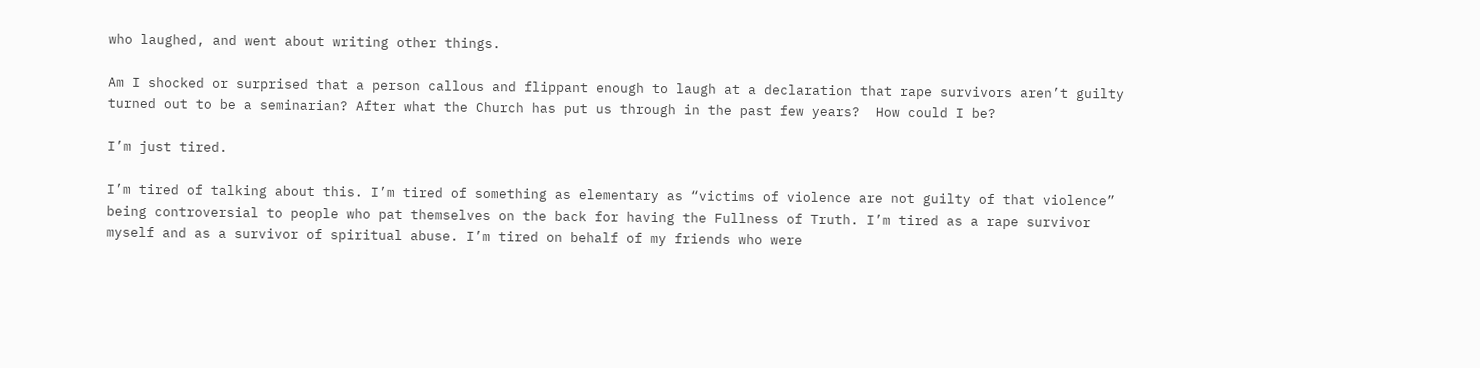who laughed, and went about writing other things.

Am I shocked or surprised that a person callous and flippant enough to laugh at a declaration that rape survivors aren’t guilty turned out to be a seminarian? After what the Church has put us through in the past few years?  How could I be?

I’m just tired.

I’m tired of talking about this. I’m tired of something as elementary as “victims of violence are not guilty of that violence” being controversial to people who pat themselves on the back for having the Fullness of Truth. I’m tired as a rape survivor myself and as a survivor of spiritual abuse. I’m tired on behalf of my friends who were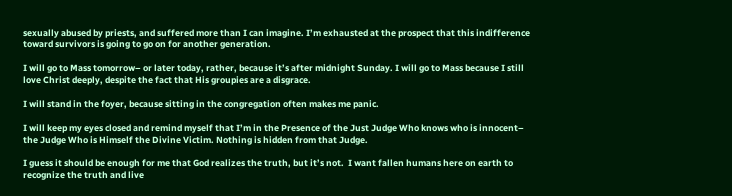sexually abused by priests, and suffered more than I can imagine. I’m exhausted at the prospect that this indifference toward survivors is going to go on for another generation.

I will go to Mass tomorrow– or later today, rather, because it’s after midnight Sunday. I will go to Mass because I still love Christ deeply, despite the fact that His groupies are a disgrace.

I will stand in the foyer, because sitting in the congregation often makes me panic.

I will keep my eyes closed and remind myself that I’m in the Presence of the Just Judge Who knows who is innocent– the Judge Who is Himself the Divine Victim. Nothing is hidden from that Judge.

I guess it should be enough for me that God realizes the truth, but it’s not.  I want fallen humans here on earth to recognize the truth and live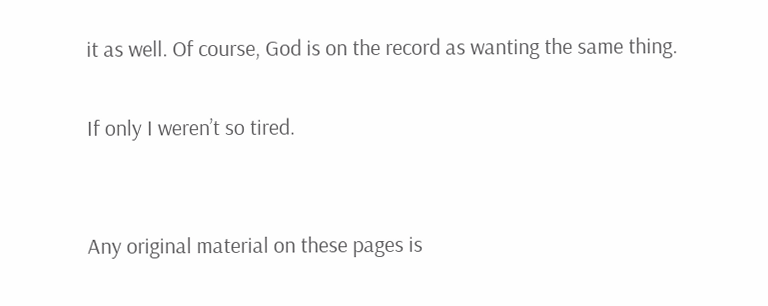it as well. Of course, God is on the record as wanting the same thing.

If only I weren’t so tired.


Any original material on these pages is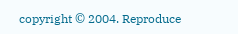copyright © 2004. Reproduce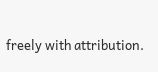freely with attribution.